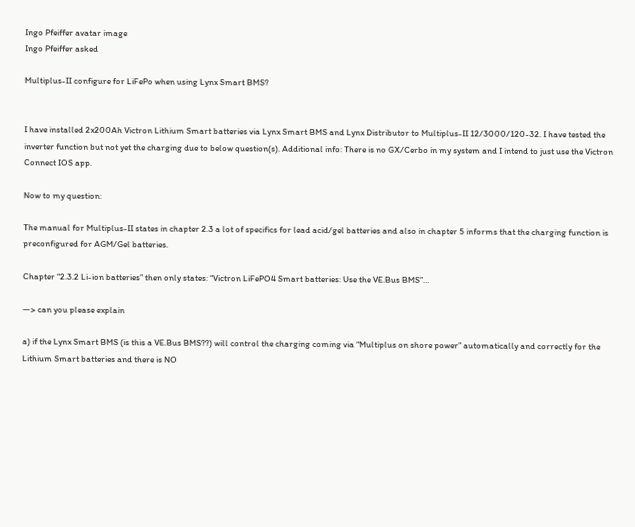Ingo Pfeiffer avatar image
Ingo Pfeiffer asked

Multiplus-II configure for LiFePo when using Lynx Smart BMS?


I have installed 2x200Ah Victron Lithium Smart batteries via Lynx Smart BMS and Lynx Distributor to Multiplus-II 12/3000/120-32. I have tested the inverter function but not yet the charging due to below question(s). Additional info: There is no GX/Cerbo in my system and I intend to just use the Victron Connect IOS app.

Now to my question:

The manual for Multiplus-II states in chapter 2.3 a lot of specifics for lead acid/gel batteries and also in chapter 5 informs that the charging function is preconfigured for AGM/Gel batteries.

Chapter “2.3.2 Li-ion batteries” then only states: “Victron LiFePO4 Smart batteries: Use the VE.Bus BMS”…

—> can you please explain

a) if the Lynx Smart BMS (is this a VE.Bus BMS??) will control the charging coming via “Multiplus on shore power” automatically and correctly for the Lithium Smart batteries and there is NO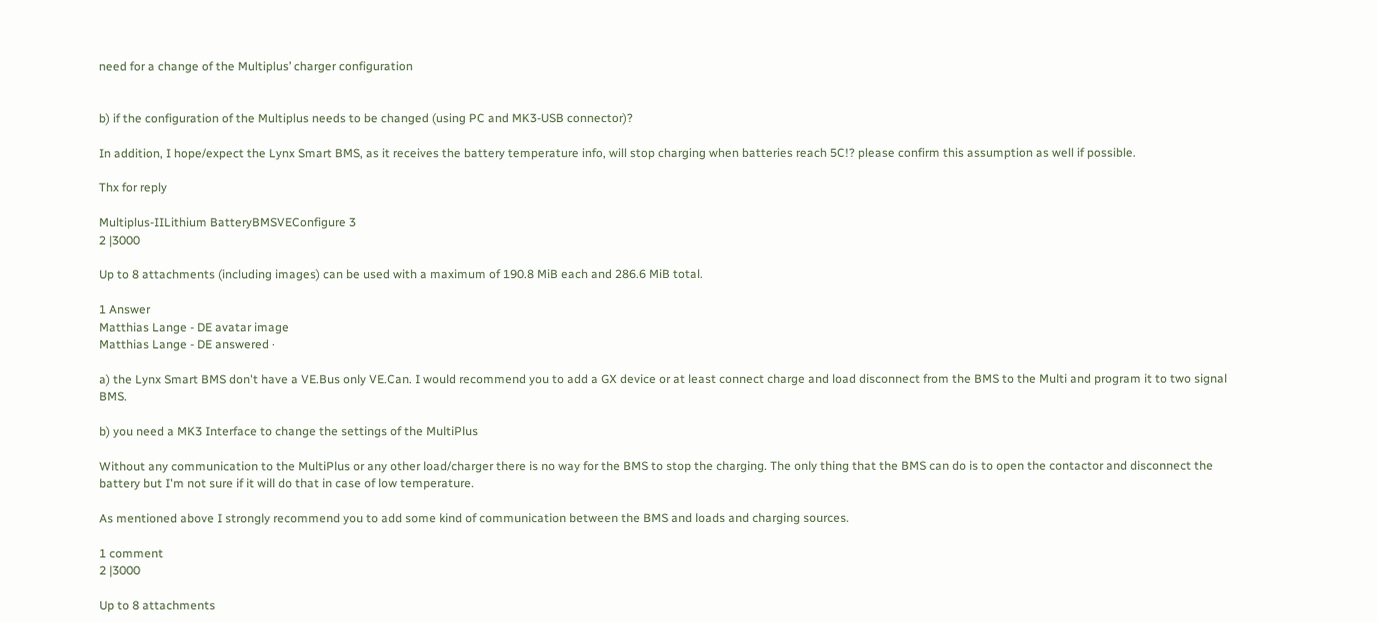need for a change of the Multiplus’ charger configuration


b) if the configuration of the Multiplus needs to be changed (using PC and MK3-USB connector)?

In addition, I hope/expect the Lynx Smart BMS, as it receives the battery temperature info, will stop charging when batteries reach 5C!? please confirm this assumption as well if possible.

Thx for reply

Multiplus-IILithium BatteryBMSVEConfigure 3
2 |3000

Up to 8 attachments (including images) can be used with a maximum of 190.8 MiB each and 286.6 MiB total.

1 Answer
Matthias Lange - DE avatar image
Matthias Lange - DE answered ·

a) the Lynx Smart BMS don't have a VE.Bus only VE.Can. I would recommend you to add a GX device or at least connect charge and load disconnect from the BMS to the Multi and program it to two signal BMS.

b) you need a MK3 Interface to change the settings of the MultiPlus

Without any communication to the MultiPlus or any other load/charger there is no way for the BMS to stop the charging. The only thing that the BMS can do is to open the contactor and disconnect the battery but I'm not sure if it will do that in case of low temperature.

As mentioned above I strongly recommend you to add some kind of communication between the BMS and loads and charging sources.

1 comment
2 |3000

Up to 8 attachments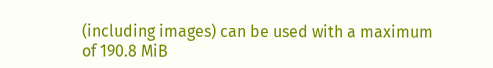(including images) can be used with a maximum of 190.8 MiB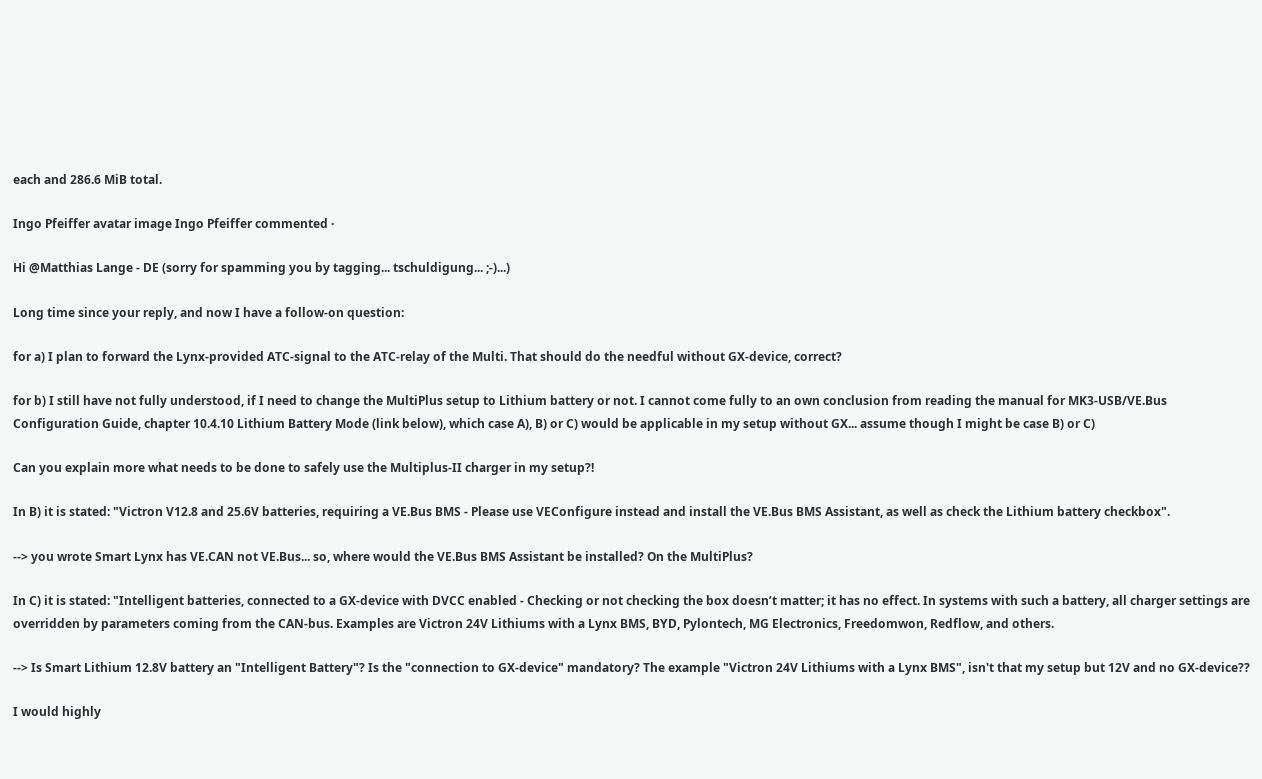each and 286.6 MiB total.

Ingo Pfeiffer avatar image Ingo Pfeiffer commented ·

Hi @Matthias Lange - DE (sorry for spamming you by tagging... tschuldigung... ;-)...)

Long time since your reply, and now I have a follow-on question:

for a) I plan to forward the Lynx-provided ATC-signal to the ATC-relay of the Multi. That should do the needful without GX-device, correct?

for b) I still have not fully understood, if I need to change the MultiPlus setup to Lithium battery or not. I cannot come fully to an own conclusion from reading the manual for MK3-USB/VE.Bus Configuration Guide, chapter 10.4.10 Lithium Battery Mode (link below), which case A), B) or C) would be applicable in my setup without GX... assume though I might be case B) or C)

Can you explain more what needs to be done to safely use the Multiplus-II charger in my setup?!

In B) it is stated: "Victron V12.8 and 25.6V batteries, requiring a VE.Bus BMS - Please use VEConfigure instead and install the VE.Bus BMS Assistant, as well as check the Lithium battery checkbox".

--> you wrote Smart Lynx has VE.CAN not VE.Bus... so, where would the VE.Bus BMS Assistant be installed? On the MultiPlus?

In C) it is stated: "Intelligent batteries, connected to a GX-device with DVCC enabled - Checking or not checking the box doesn’t matter; it has no effect. In systems with such a battery, all charger settings are overridden by parameters coming from the CAN-bus. Examples are Victron 24V Lithiums with a Lynx BMS, BYD, Pylontech, MG Electronics, Freedomwon, Redflow, and others.

--> Is Smart Lithium 12.8V battery an "Intelligent Battery"? Is the "connection to GX-device" mandatory? The example "Victron 24V Lithiums with a Lynx BMS", isn't that my setup but 12V and no GX-device??

I would highly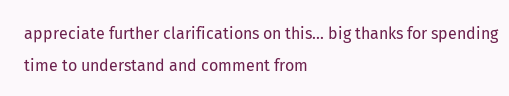appreciate further clarifications on this... big thanks for spending time to understand and comment from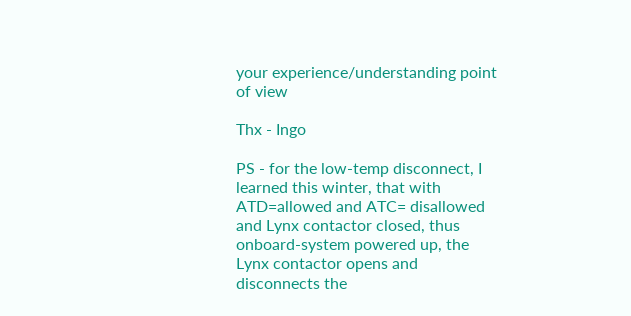your experience/understanding point of view

Thx - Ingo

PS - for the low-temp disconnect, I learned this winter, that with ATD=allowed and ATC= disallowed and Lynx contactor closed, thus onboard-system powered up, the Lynx contactor opens and disconnects the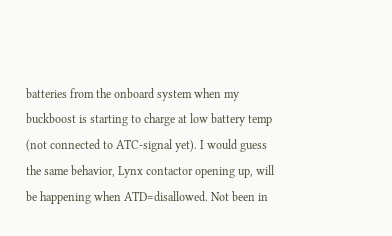batteries from the onboard system when my buckboost is starting to charge at low battery temp (not connected to ATC-signal yet). I would guess the same behavior, Lynx contactor opening up, will be happening when ATD=disallowed. Not been in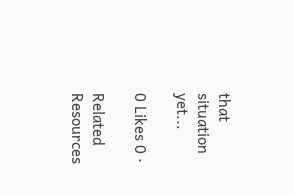that situation yet...

0 Likes 0 ·

Related Resources